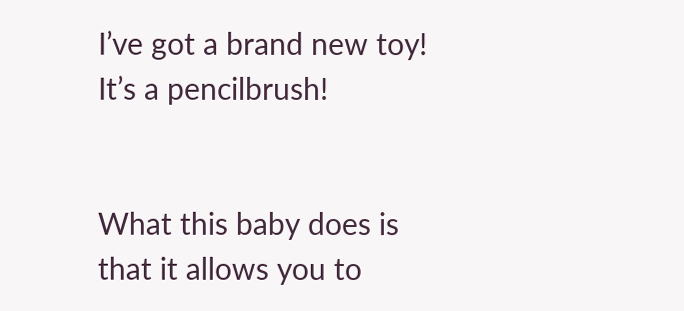I’ve got a brand new toy! It’s a pencilbrush!


What this baby does is that it allows you to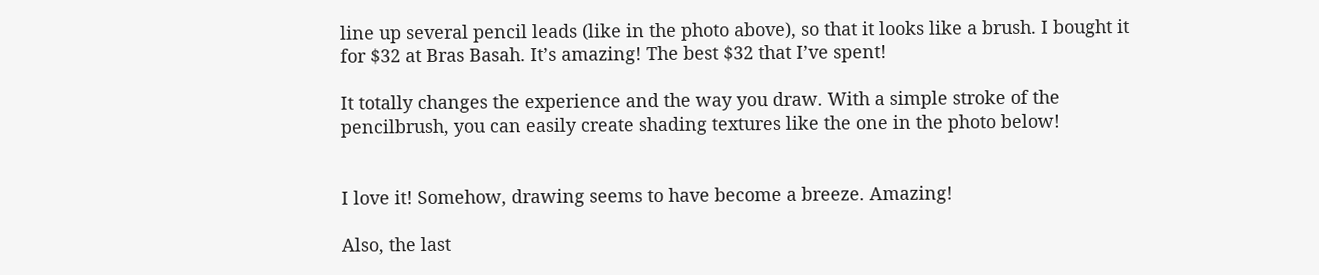line up several pencil leads (like in the photo above), so that it looks like a brush. I bought it for $32 at Bras Basah. It’s amazing! The best $32 that I’ve spent!

It totally changes the experience and the way you draw. With a simple stroke of the pencilbrush, you can easily create shading textures like the one in the photo below!


I love it! Somehow, drawing seems to have become a breeze. Amazing!

Also, the last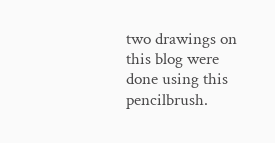two drawings on this blog were done using this pencilbrush.